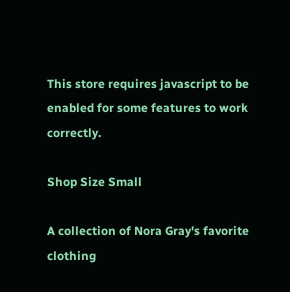This store requires javascript to be enabled for some features to work correctly.

Shop Size Small

A collection of Nora Gray's favorite clothing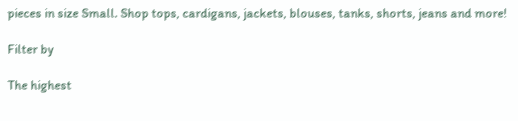pieces in size Small. Shop tops, cardigans, jackets, blouses, tanks, shorts, jeans and more!

Filter by

The highest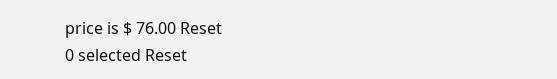price is $ 76.00 Reset
0 selected Reset